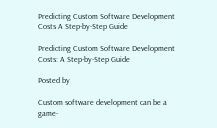Predicting Custom Software Development Costs A Step-by-Step Guide

Predicting Custom Software Development Costs: A Step-by-Step Guide

Posted by

Custom software development can be a game-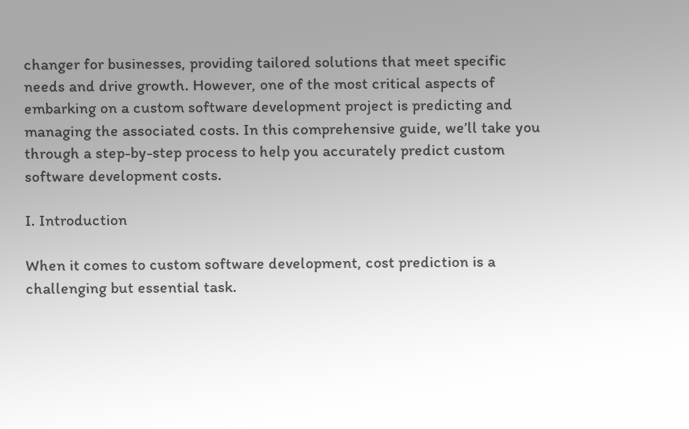changer for businesses, providing tailored solutions that meet specific needs and drive growth. However, one of the most critical aspects of embarking on a custom software development project is predicting and managing the associated costs. In this comprehensive guide, we’ll take you through a step-by-step process to help you accurately predict custom software development costs.

I. Introduction

When it comes to custom software development, cost prediction is a challenging but essential task.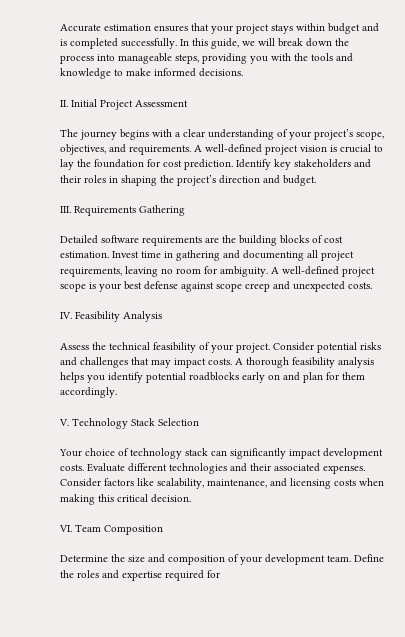Accurate estimation ensures that your project stays within budget and is completed successfully. In this guide, we will break down the process into manageable steps, providing you with the tools and knowledge to make informed decisions.

II. Initial Project Assessment

The journey begins with a clear understanding of your project’s scope, objectives, and requirements. A well-defined project vision is crucial to lay the foundation for cost prediction. Identify key stakeholders and their roles in shaping the project’s direction and budget.

III. Requirements Gathering

Detailed software requirements are the building blocks of cost estimation. Invest time in gathering and documenting all project requirements, leaving no room for ambiguity. A well-defined project scope is your best defense against scope creep and unexpected costs.

IV. Feasibility Analysis

Assess the technical feasibility of your project. Consider potential risks and challenges that may impact costs. A thorough feasibility analysis helps you identify potential roadblocks early on and plan for them accordingly.

V. Technology Stack Selection

Your choice of technology stack can significantly impact development costs. Evaluate different technologies and their associated expenses. Consider factors like scalability, maintenance, and licensing costs when making this critical decision.

VI. Team Composition

Determine the size and composition of your development team. Define the roles and expertise required for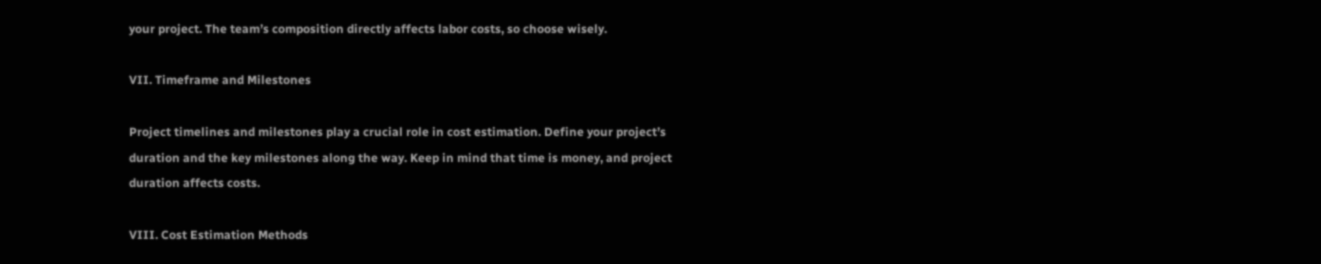your project. The team’s composition directly affects labor costs, so choose wisely.

VII. Timeframe and Milestones

Project timelines and milestones play a crucial role in cost estimation. Define your project’s duration and the key milestones along the way. Keep in mind that time is money, and project duration affects costs.

VIII. Cost Estimation Methods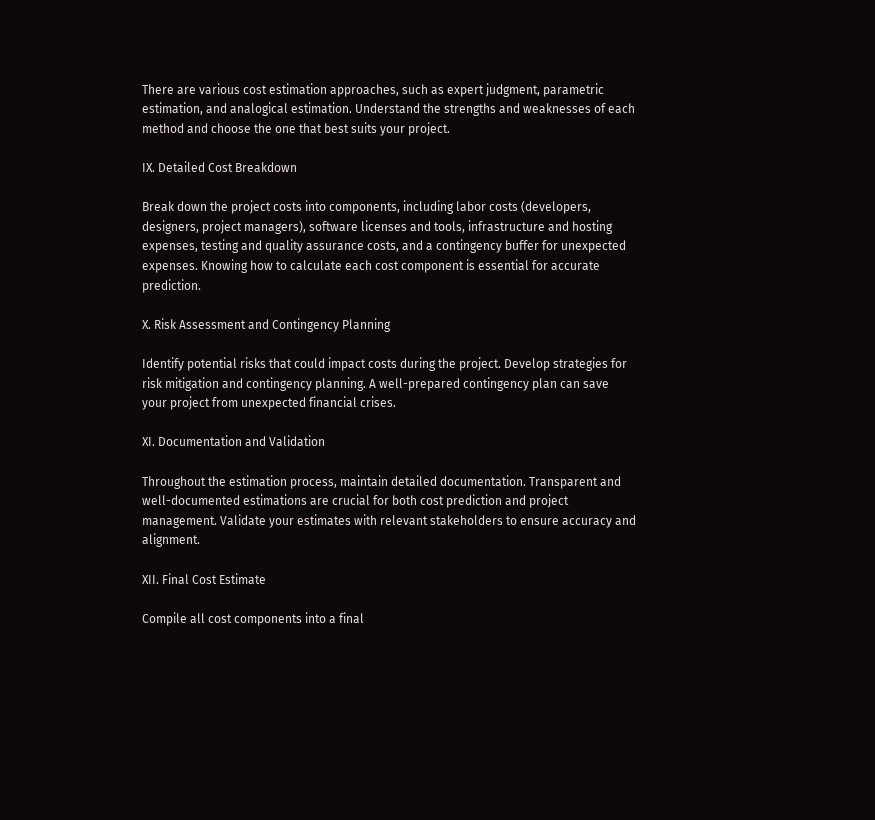There are various cost estimation approaches, such as expert judgment, parametric estimation, and analogical estimation. Understand the strengths and weaknesses of each method and choose the one that best suits your project.

IX. Detailed Cost Breakdown

Break down the project costs into components, including labor costs (developers, designers, project managers), software licenses and tools, infrastructure and hosting expenses, testing and quality assurance costs, and a contingency buffer for unexpected expenses. Knowing how to calculate each cost component is essential for accurate prediction.

X. Risk Assessment and Contingency Planning

Identify potential risks that could impact costs during the project. Develop strategies for risk mitigation and contingency planning. A well-prepared contingency plan can save your project from unexpected financial crises.

XI. Documentation and Validation

Throughout the estimation process, maintain detailed documentation. Transparent and well-documented estimations are crucial for both cost prediction and project management. Validate your estimates with relevant stakeholders to ensure accuracy and alignment.

XII. Final Cost Estimate

Compile all cost components into a final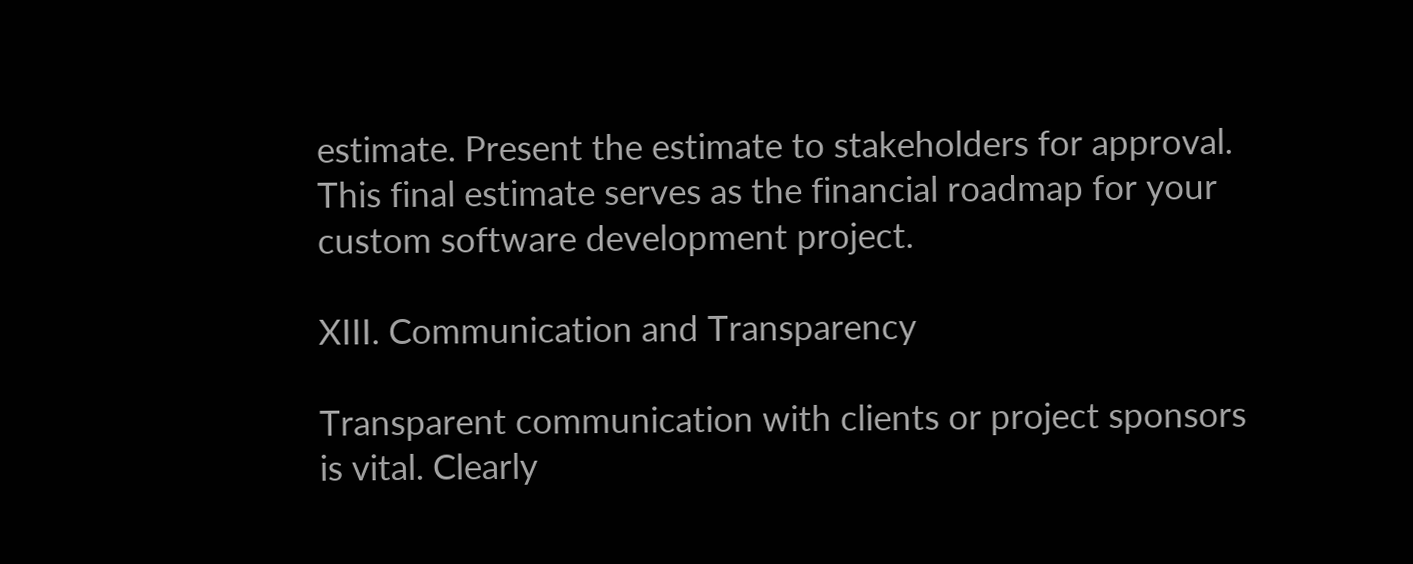estimate. Present the estimate to stakeholders for approval. This final estimate serves as the financial roadmap for your custom software development project.

XIII. Communication and Transparency

Transparent communication with clients or project sponsors is vital. Clearly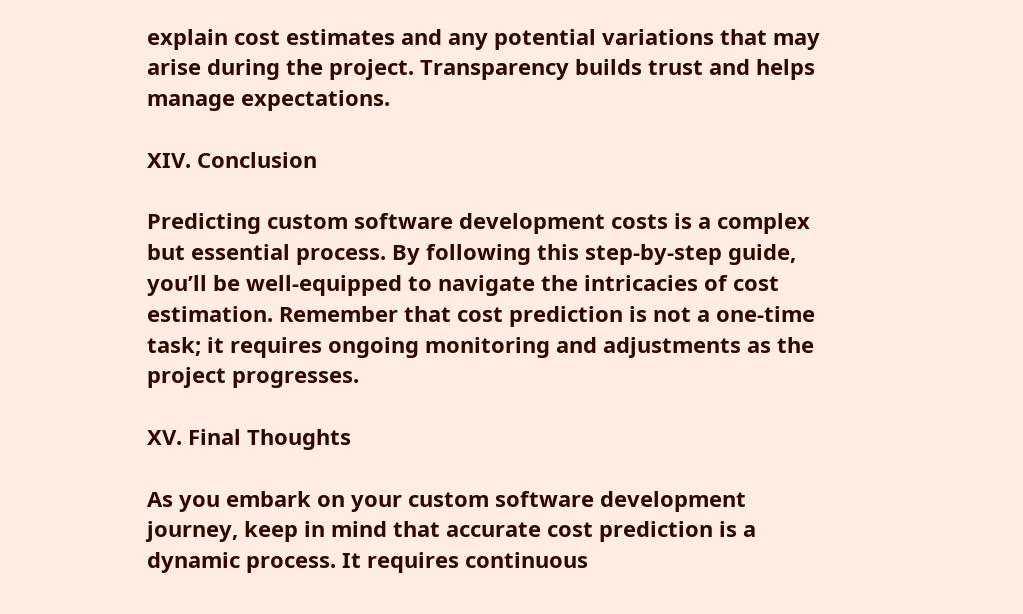explain cost estimates and any potential variations that may arise during the project. Transparency builds trust and helps manage expectations.

XIV. Conclusion

Predicting custom software development costs is a complex but essential process. By following this step-by-step guide, you’ll be well-equipped to navigate the intricacies of cost estimation. Remember that cost prediction is not a one-time task; it requires ongoing monitoring and adjustments as the project progresses.

XV. Final Thoughts

As you embark on your custom software development journey, keep in mind that accurate cost prediction is a dynamic process. It requires continuous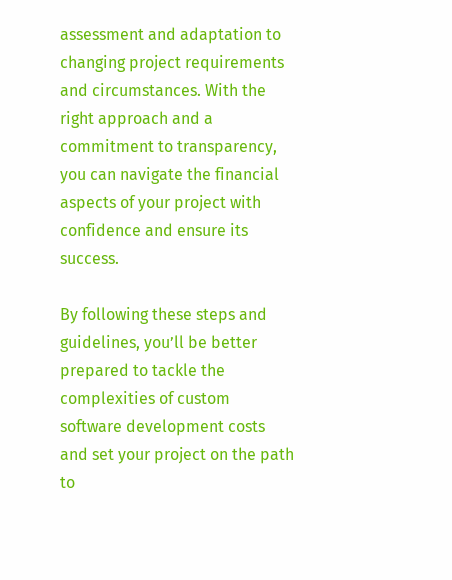assessment and adaptation to changing project requirements and circumstances. With the right approach and a commitment to transparency, you can navigate the financial aspects of your project with confidence and ensure its success.

By following these steps and guidelines, you’ll be better prepared to tackle the complexities of custom software development costs and set your project on the path to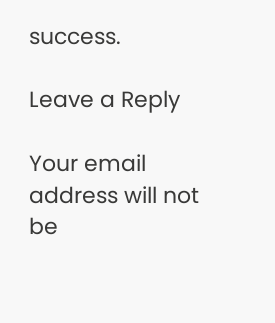success.

Leave a Reply

Your email address will not be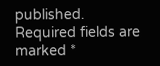published. Required fields are marked *